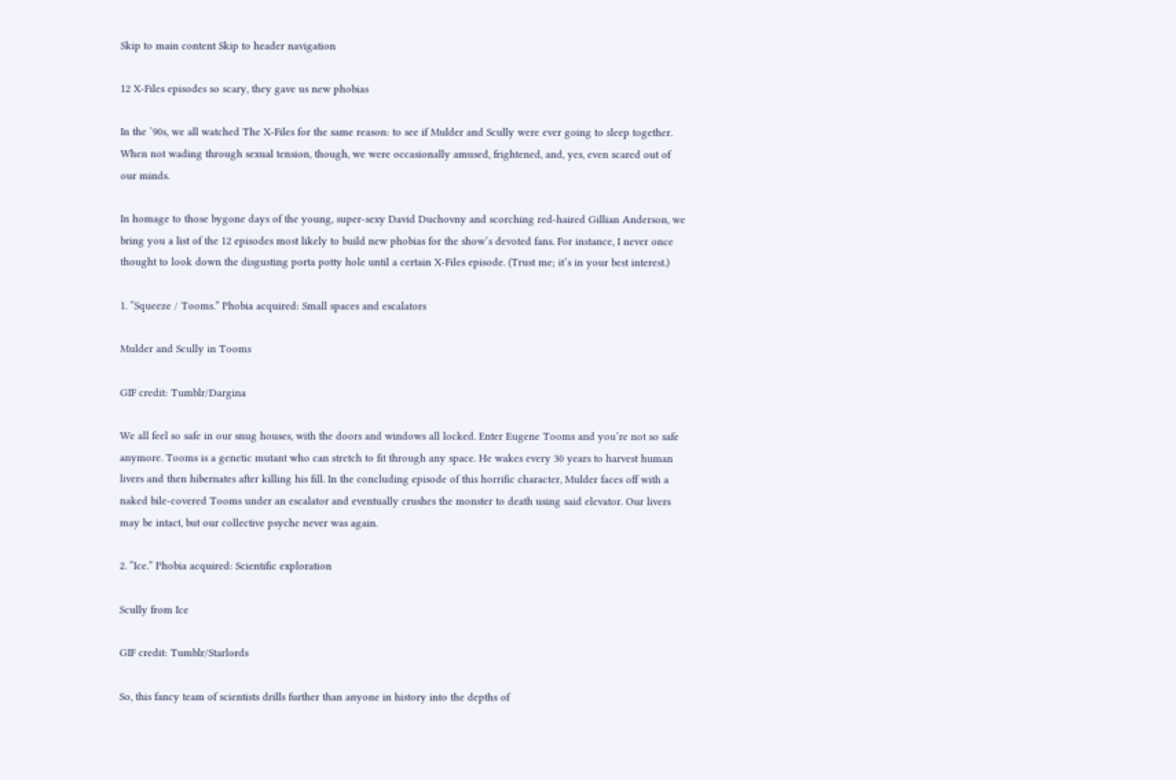Skip to main content Skip to header navigation

12 X-Files episodes so scary, they gave us new phobias

In the ’90s, we all watched The X-Files for the same reason: to see if Mulder and Scully were ever going to sleep together. When not wading through sexual tension, though, we were occasionally amused, frightened, and, yes, even scared out of our minds.

In homage to those bygone days of the young, super-sexy David Duchovny and scorching red-haired Gillian Anderson, we bring you a list of the 12 episodes most likely to build new phobias for the show’s devoted fans. For instance, I never once thought to look down the disgusting porta potty hole until a certain X-Files episode. (Trust me; it’s in your best interest.)

1. “Squeeze / Tooms.” Phobia acquired: Small spaces and escalators

Mulder and Scully in Tooms

GIF credit: Tumblr/Dargina

We all feel so safe in our snug houses, with the doors and windows all locked. Enter Eugene Tooms and you’re not so safe anymore. Tooms is a genetic mutant who can stretch to fit through any space. He wakes every 30 years to harvest human livers and then hibernates after killing his fill. In the concluding episode of this horrific character, Mulder faces off with a naked bile-covered Tooms under an escalator and eventually crushes the monster to death using said elevator. Our livers may be intact, but our collective psyche never was again.

2. “Ice.” Phobia acquired: Scientific exploration

Scully from Ice

GIF credit: Tumblr/Starlords

So, this fancy team of scientists drills further than anyone in history into the depths of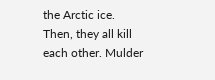the Arctic ice. Then, they all kill each other. Mulder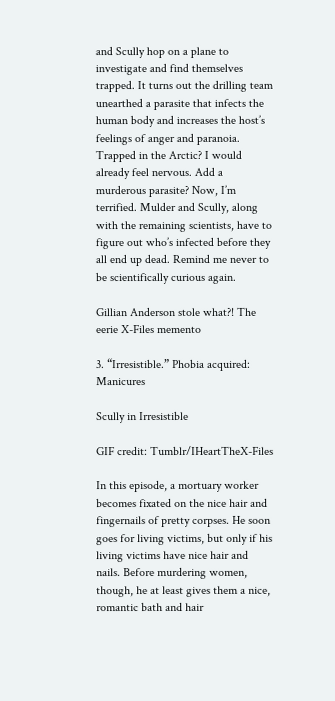and Scully hop on a plane to investigate and find themselves trapped. It turns out the drilling team unearthed a parasite that infects the human body and increases the host’s feelings of anger and paranoia. Trapped in the Arctic? I would already feel nervous. Add a murderous parasite? Now, I’m terrified. Mulder and Scully, along with the remaining scientists, have to figure out who’s infected before they all end up dead. Remind me never to be scientifically curious again.

Gillian Anderson stole what?! The eerie X-Files memento

3. “Irresistible.” Phobia acquired: Manicures

Scully in Irresistible

GIF credit: Tumblr/IHeartTheX-Files

In this episode, a mortuary worker becomes fixated on the nice hair and fingernails of pretty corpses. He soon goes for living victims, but only if his living victims have nice hair and nails. Before murdering women, though, he at least gives them a nice, romantic bath and hair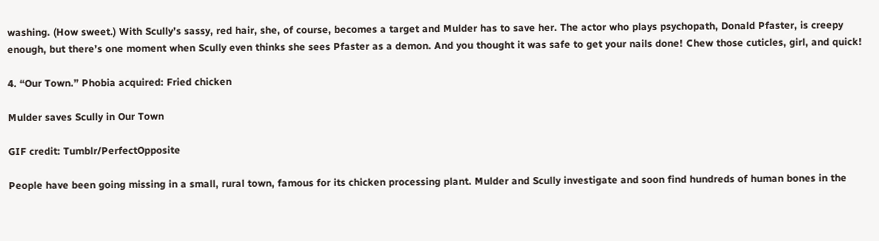washing. (How sweet.) With Scully’s sassy, red hair, she, of course, becomes a target and Mulder has to save her. The actor who plays psychopath, Donald Pfaster, is creepy enough, but there’s one moment when Scully even thinks she sees Pfaster as a demon. And you thought it was safe to get your nails done! Chew those cuticles, girl, and quick!

4. “Our Town.” Phobia acquired: Fried chicken

Mulder saves Scully in Our Town

GIF credit: Tumblr/PerfectOpposite

People have been going missing in a small, rural town, famous for its chicken processing plant. Mulder and Scully investigate and soon find hundreds of human bones in the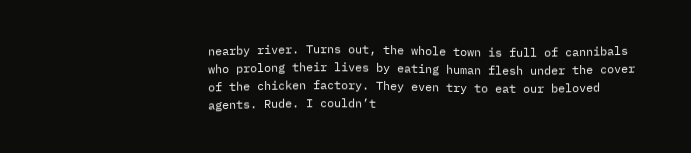nearby river. Turns out, the whole town is full of cannibals who prolong their lives by eating human flesh under the cover of the chicken factory. They even try to eat our beloved agents. Rude. I couldn’t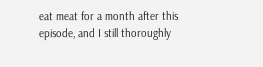eat meat for a month after this episode, and I still thoroughly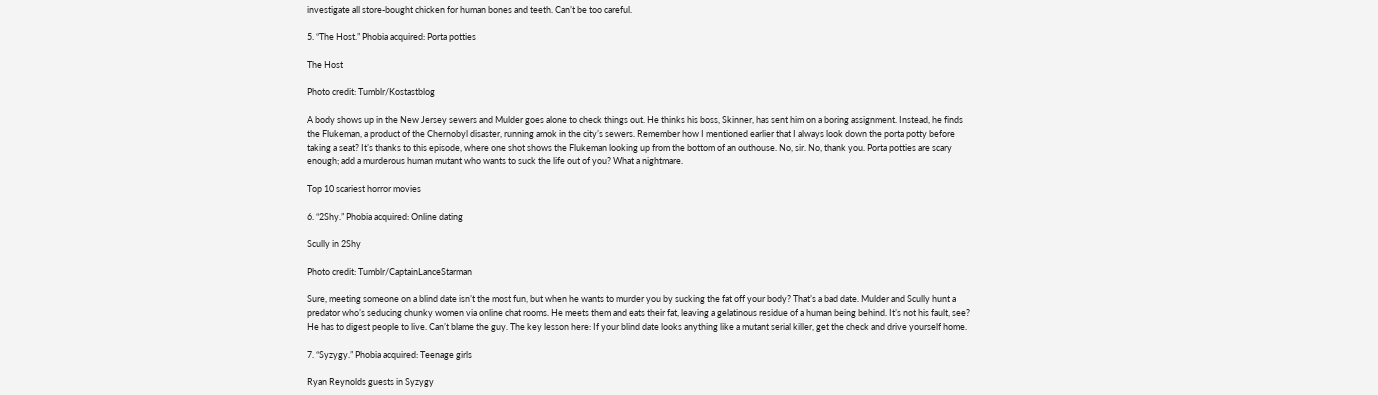investigate all store-bought chicken for human bones and teeth. Can’t be too careful.

5. “The Host.” Phobia acquired: Porta potties

The Host

Photo credit: Tumblr/Kostastblog

A body shows up in the New Jersey sewers and Mulder goes alone to check things out. He thinks his boss, Skinner, has sent him on a boring assignment. Instead, he finds the Flukeman, a product of the Chernobyl disaster, running amok in the city’s sewers. Remember how I mentioned earlier that I always look down the porta potty before taking a seat? It’s thanks to this episode, where one shot shows the Flukeman looking up from the bottom of an outhouse. No, sir. No, thank you. Porta potties are scary enough; add a murderous human mutant who wants to suck the life out of you? What a nightmare.

Top 10 scariest horror movies

6. “2Shy.” Phobia acquired: Online dating

Scully in 2Shy

Photo credit: Tumblr/CaptainLanceStarman

Sure, meeting someone on a blind date isn’t the most fun, but when he wants to murder you by sucking the fat off your body? That’s a bad date. Mulder and Scully hunt a predator who’s seducing chunky women via online chat rooms. He meets them and eats their fat, leaving a gelatinous residue of a human being behind. It’s not his fault, see? He has to digest people to live. Can’t blame the guy. The key lesson here: If your blind date looks anything like a mutant serial killer, get the check and drive yourself home.

7. “Syzygy.” Phobia acquired: Teenage girls

Ryan Reynolds guests in Syzygy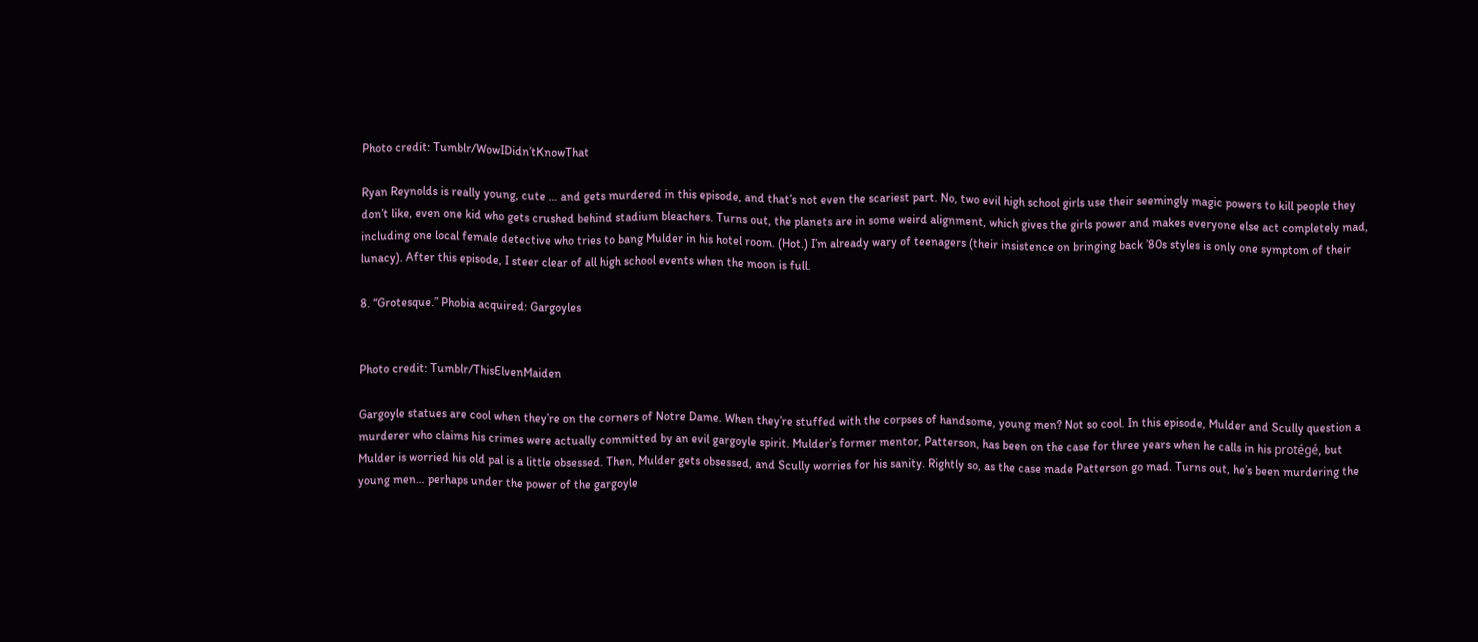Photo credit: Tumblr/WowIDidn’tKnowThat

Ryan Reynolds is really young, cute … and gets murdered in this episode, and that’s not even the scariest part. No, two evil high school girls use their seemingly magic powers to kill people they don’t like, even one kid who gets crushed behind stadium bleachers. Turns out, the planets are in some weird alignment, which gives the girls power and makes everyone else act completely mad, including one local female detective who tries to bang Mulder in his hotel room. (Hot.) I’m already wary of teenagers (their insistence on bringing back ’80s styles is only one symptom of their lunacy). After this episode, I steer clear of all high school events when the moon is full.

8. “Grotesque.” Phobia acquired: Gargoyles


Photo credit: Tumblr/ThisElvenMaiden

Gargoyle statues are cool when they’re on the corners of Notre Dame. When they’re stuffed with the corpses of handsome, young men? Not so cool. In this episode, Mulder and Scully question a murderer who claims his crimes were actually committed by an evil gargoyle spirit. Mulder’s former mentor, Patterson, has been on the case for three years when he calls in his protégé, but Mulder is worried his old pal is a little obsessed. Then, Mulder gets obsessed, and Scully worries for his sanity. Rightly so, as the case made Patterson go mad. Turns out, he’s been murdering the young men… perhaps under the power of the gargoyle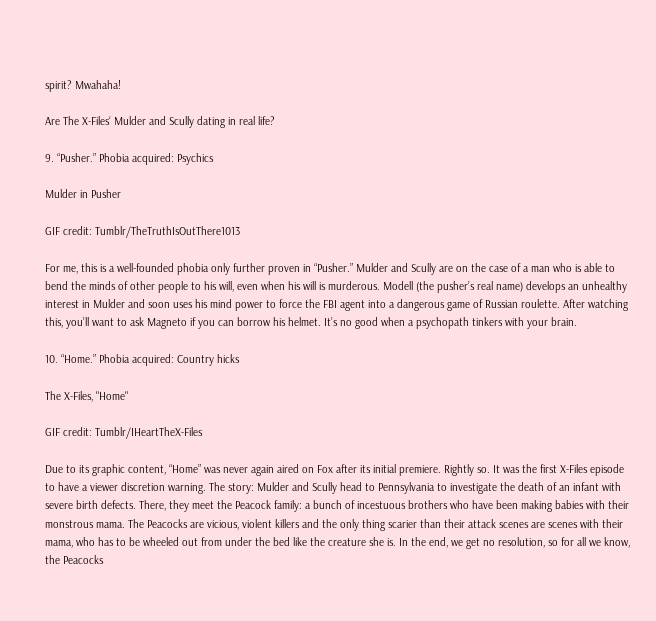spirit? Mwahaha!

Are The X-Files‘ Mulder and Scully dating in real life?

9. “Pusher.” Phobia acquired: Psychics

Mulder in Pusher

GIF credit: Tumblr/TheTruthIsOutThere1013

For me, this is a well-founded phobia only further proven in “Pusher.” Mulder and Scully are on the case of a man who is able to bend the minds of other people to his will, even when his will is murderous. Modell (the pusher’s real name) develops an unhealthy interest in Mulder and soon uses his mind power to force the FBI agent into a dangerous game of Russian roulette. After watching this, you’ll want to ask Magneto if you can borrow his helmet. It’s no good when a psychopath tinkers with your brain.

10. “Home.” Phobia acquired: Country hicks

The X-Files, "Home"

GIF credit: Tumblr/IHeartTheX-Files

Due to its graphic content, “Home” was never again aired on Fox after its initial premiere. Rightly so. It was the first X-Files episode to have a viewer discretion warning. The story: Mulder and Scully head to Pennsylvania to investigate the death of an infant with severe birth defects. There, they meet the Peacock family: a bunch of incestuous brothers who have been making babies with their monstrous mama. The Peacocks are vicious, violent killers and the only thing scarier than their attack scenes are scenes with their mama, who has to be wheeled out from under the bed like the creature she is. In the end, we get no resolution, so for all we know, the Peacocks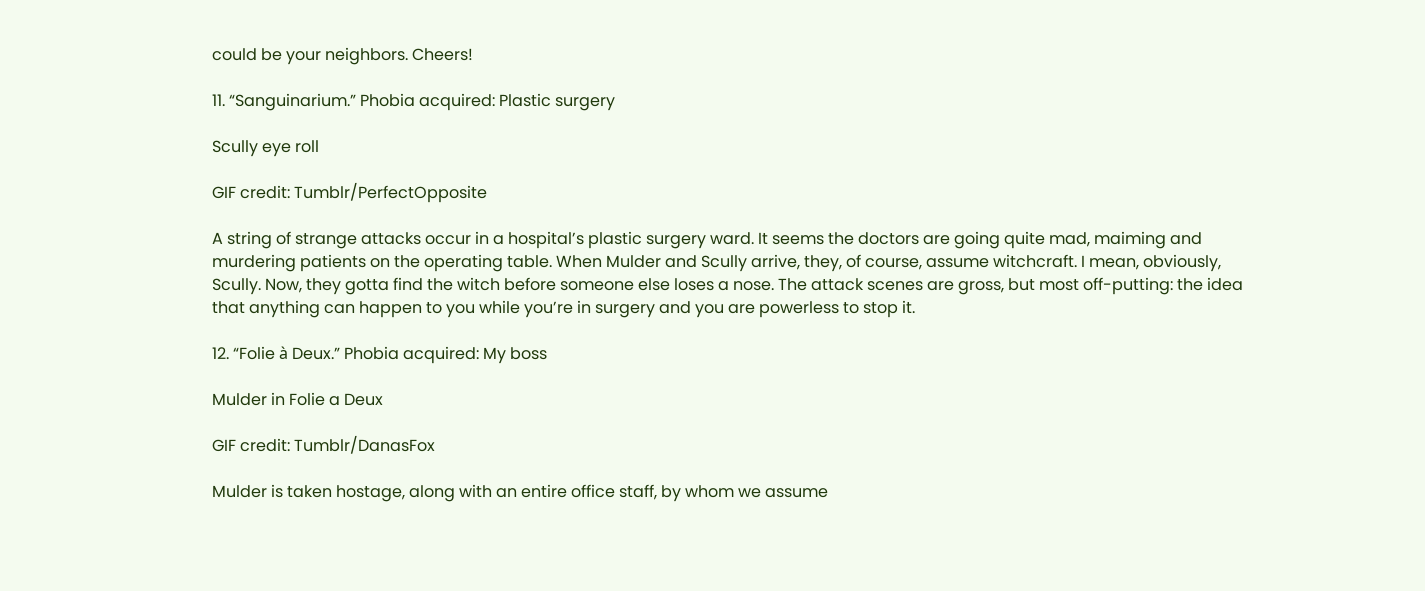could be your neighbors. Cheers!

11. “Sanguinarium.” Phobia acquired: Plastic surgery

Scully eye roll

GIF credit: Tumblr/PerfectOpposite

A string of strange attacks occur in a hospital’s plastic surgery ward. It seems the doctors are going quite mad, maiming and murdering patients on the operating table. When Mulder and Scully arrive, they, of course, assume witchcraft. I mean, obviously, Scully. Now, they gotta find the witch before someone else loses a nose. The attack scenes are gross, but most off-putting: the idea that anything can happen to you while you’re in surgery and you are powerless to stop it.

12. “Folie à Deux.” Phobia acquired: My boss

Mulder in Folie a Deux

GIF credit: Tumblr/DanasFox

Mulder is taken hostage, along with an entire office staff, by whom we assume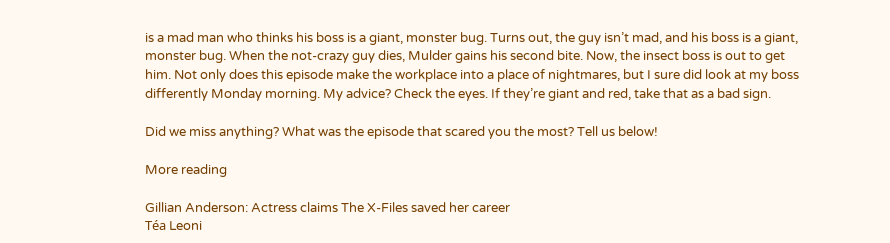is a mad man who thinks his boss is a giant, monster bug. Turns out, the guy isn’t mad, and his boss is a giant, monster bug. When the not-crazy guy dies, Mulder gains his second bite. Now, the insect boss is out to get him. Not only does this episode make the workplace into a place of nightmares, but I sure did look at my boss differently Monday morning. My advice? Check the eyes. If they’re giant and red, take that as a bad sign.

Did we miss anything? What was the episode that scared you the most? Tell us below!

More reading

Gillian Anderson: Actress claims The X-Files saved her career
Téa Leoni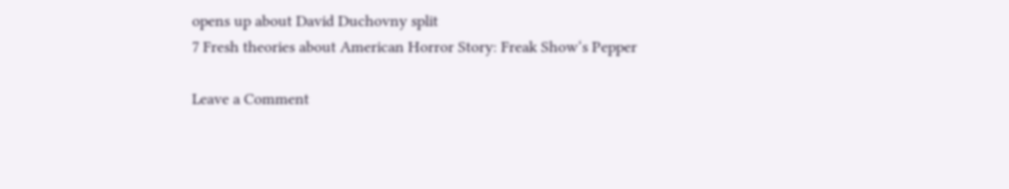opens up about David Duchovny split
7 Fresh theories about American Horror Story: Freak Show‘s Pepper

Leave a Comment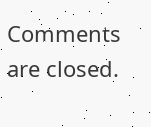Comments are closed.